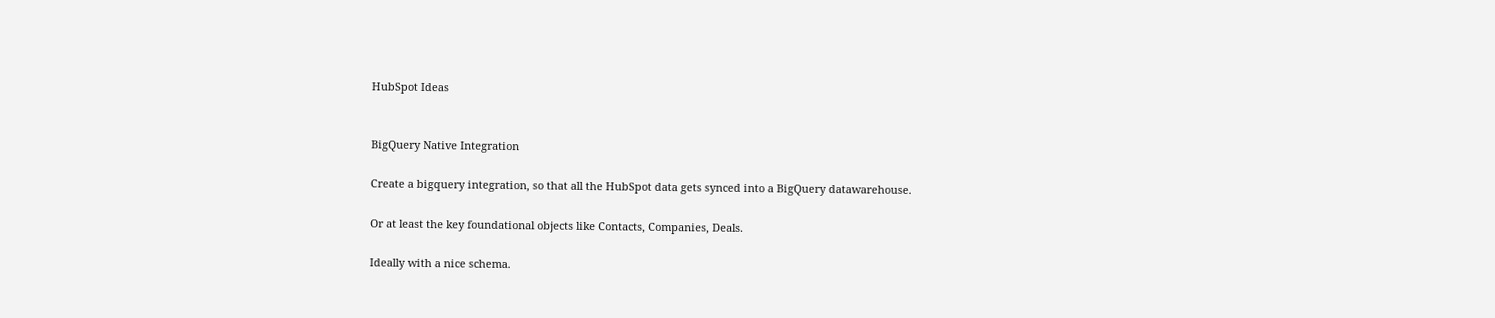HubSpot Ideas


BigQuery Native Integration

Create a bigquery integration, so that all the HubSpot data gets synced into a BigQuery datawarehouse.

Or at least the key foundational objects like Contacts, Companies, Deals.

Ideally with a nice schema.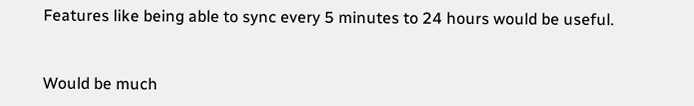Features like being able to sync every 5 minutes to 24 hours would be useful.


Would be much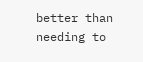better than needing to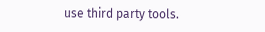use third party tools.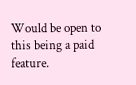Would be open to this being a paid feature.